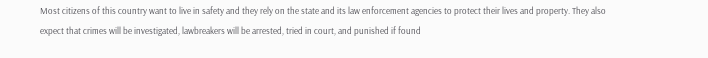Most citizens of this country want to live in safety and they rely on the state and its law enforcement agencies to protect their lives and property. They also expect that crimes will be investigated, lawbreakers will be arrested, tried in court, and punished if found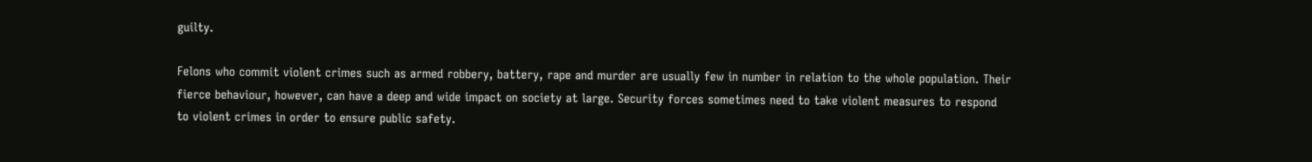guilty.

Felons who commit violent crimes such as armed robbery, battery, rape and murder are usually few in number in relation to the whole population. Their fierce behaviour, however, can have a deep and wide impact on society at large. Security forces sometimes need to take violent measures to respond to violent crimes in order to ensure public safety.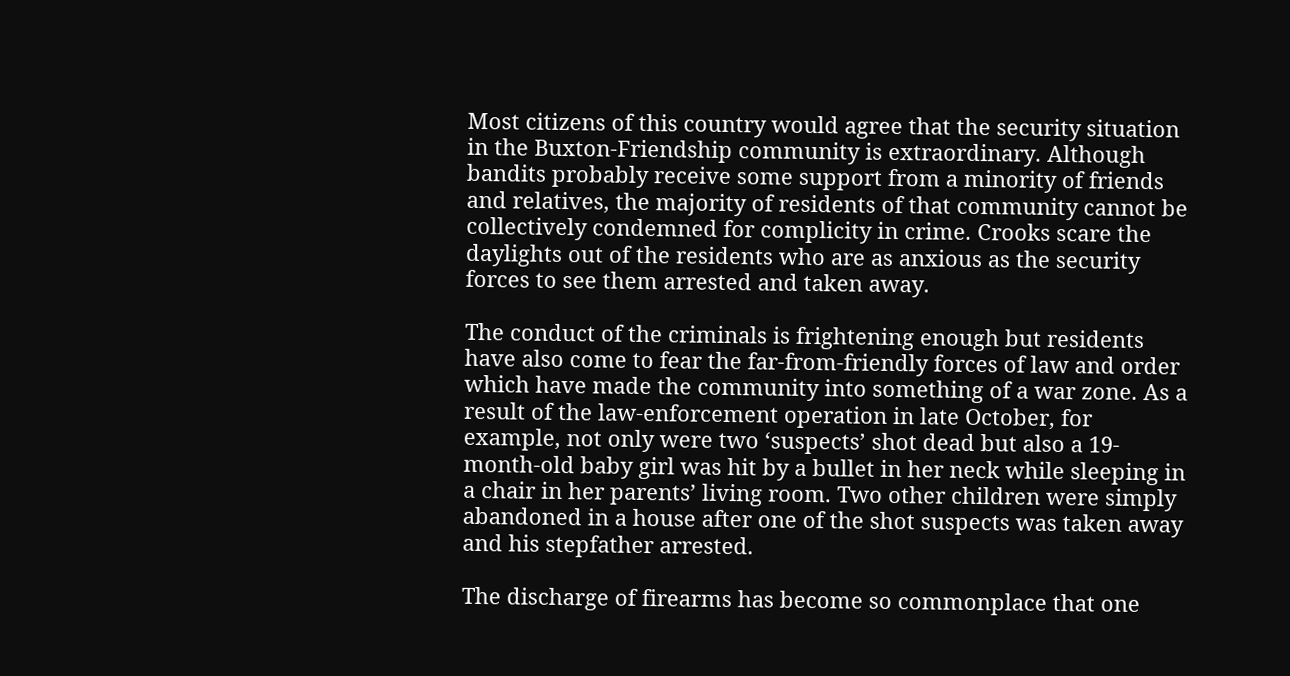Most citizens of this country would agree that the security situation in the Buxton-Friendship community is extraordinary. Although bandits probably receive some support from a minority of friends and relatives, the majority of residents of that community cannot be collectively condemned for complicity in crime. Crooks scare the daylights out of the residents who are as anxious as the security forces to see them arrested and taken away.

The conduct of the criminals is frightening enough but residents have also come to fear the far-from-friendly forces of law and order which have made the community into something of a war zone. As a result of the law-enforcement operation in late October, for example, not only were two ‘suspects’ shot dead but also a 19-month-old baby girl was hit by a bullet in her neck while sleeping in a chair in her parents’ living room. Two other children were simply abandoned in a house after one of the shot suspects was taken away and his stepfather arrested.

The discharge of firearms has become so commonplace that one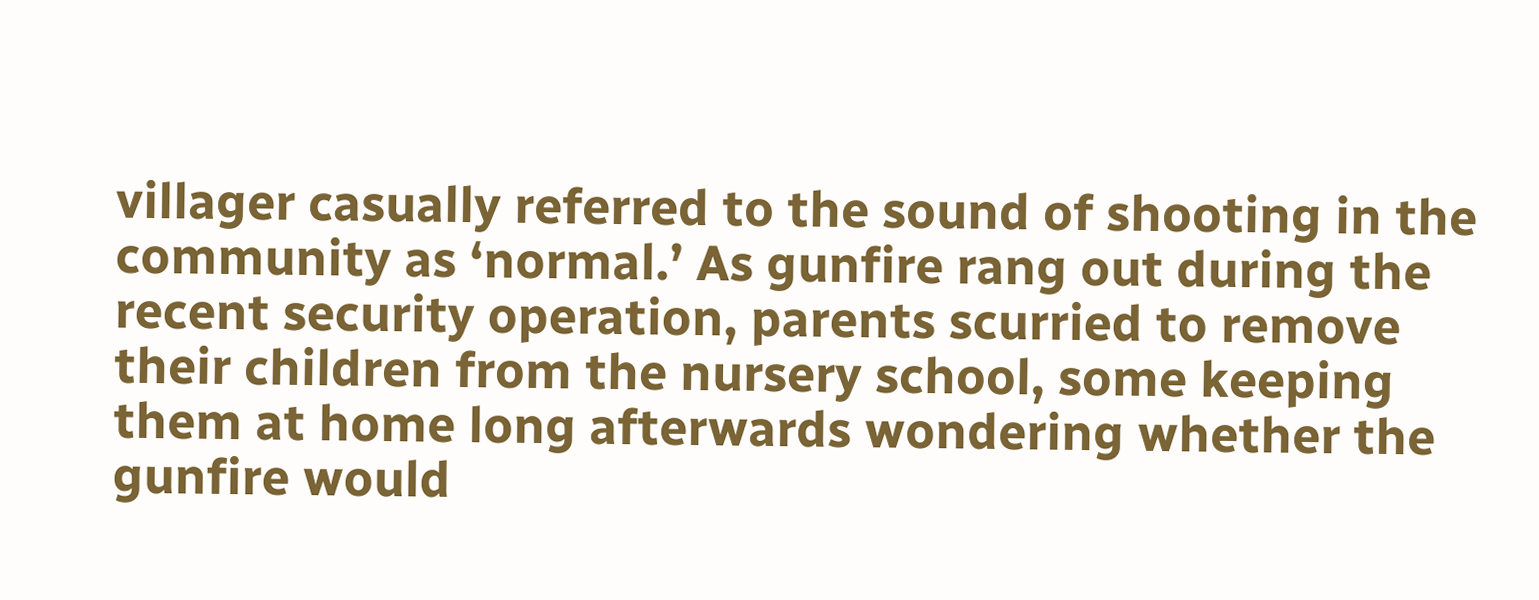villager casually referred to the sound of shooting in the community as ‘normal.’ As gunfire rang out during the recent security operation, parents scurried to remove their children from the nursery school, some keeping them at home long afterwards wondering whether the gunfire would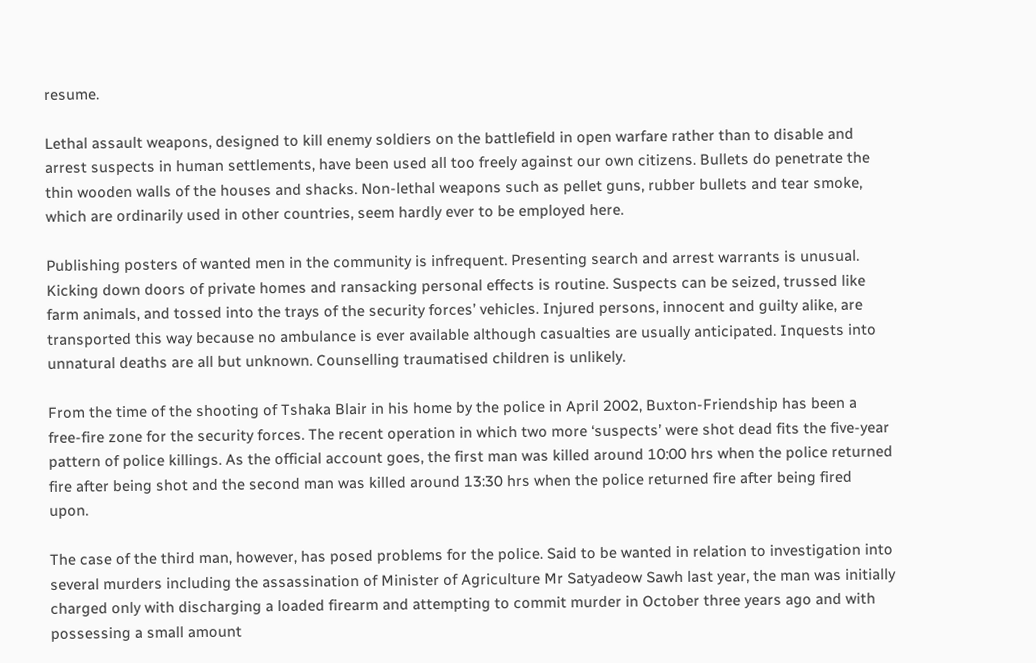resume.

Lethal assault weapons, designed to kill enemy soldiers on the battlefield in open warfare rather than to disable and arrest suspects in human settlements, have been used all too freely against our own citizens. Bullets do penetrate the thin wooden walls of the houses and shacks. Non-lethal weapons such as pellet guns, rubber bullets and tear smoke, which are ordinarily used in other countries, seem hardly ever to be employed here.

Publishing posters of wanted men in the community is infrequent. Presenting search and arrest warrants is unusual. Kicking down doors of private homes and ransacking personal effects is routine. Suspects can be seized, trussed like farm animals, and tossed into the trays of the security forces’ vehicles. Injured persons, innocent and guilty alike, are transported this way because no ambulance is ever available although casualties are usually anticipated. Inquests into unnatural deaths are all but unknown. Counselling traumatised children is unlikely.

From the time of the shooting of Tshaka Blair in his home by the police in April 2002, Buxton-Friendship has been a free-fire zone for the security forces. The recent operation in which two more ‘suspects’ were shot dead fits the five-year pattern of police killings. As the official account goes, the first man was killed around 10:00 hrs when the police returned fire after being shot and the second man was killed around 13:30 hrs when the police returned fire after being fired upon.

The case of the third man, however, has posed problems for the police. Said to be wanted in relation to investigation into several murders including the assassination of Minister of Agriculture Mr Satyadeow Sawh last year, the man was initially charged only with discharging a loaded firearm and attempting to commit murder in October three years ago and with possessing a small amount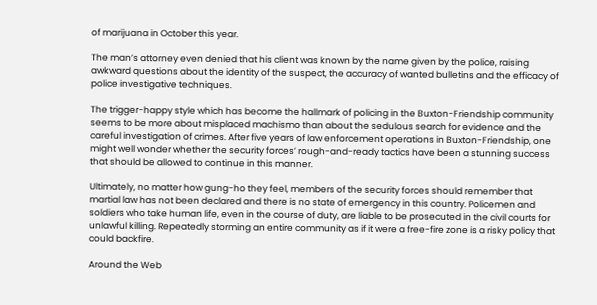of marijuana in October this year.

The man’s attorney even denied that his client was known by the name given by the police, raising awkward questions about the identity of the suspect, the accuracy of wanted bulletins and the efficacy of police investigative techniques.

The trigger-happy style which has become the hallmark of policing in the Buxton-Friendship community seems to be more about misplaced machismo than about the sedulous search for evidence and the careful investigation of crimes. After five years of law enforcement operations in Buxton-Friendship, one might well wonder whether the security forces’ rough-and-ready tactics have been a stunning success that should be allowed to continue in this manner.

Ultimately, no matter how gung-ho they feel, members of the security forces should remember that martial law has not been declared and there is no state of emergency in this country. Policemen and soldiers who take human life, even in the course of duty, are liable to be prosecuted in the civil courts for unlawful killing. Repeatedly storming an entire community as if it were a free-fire zone is a risky policy that could backfire.

Around the Web